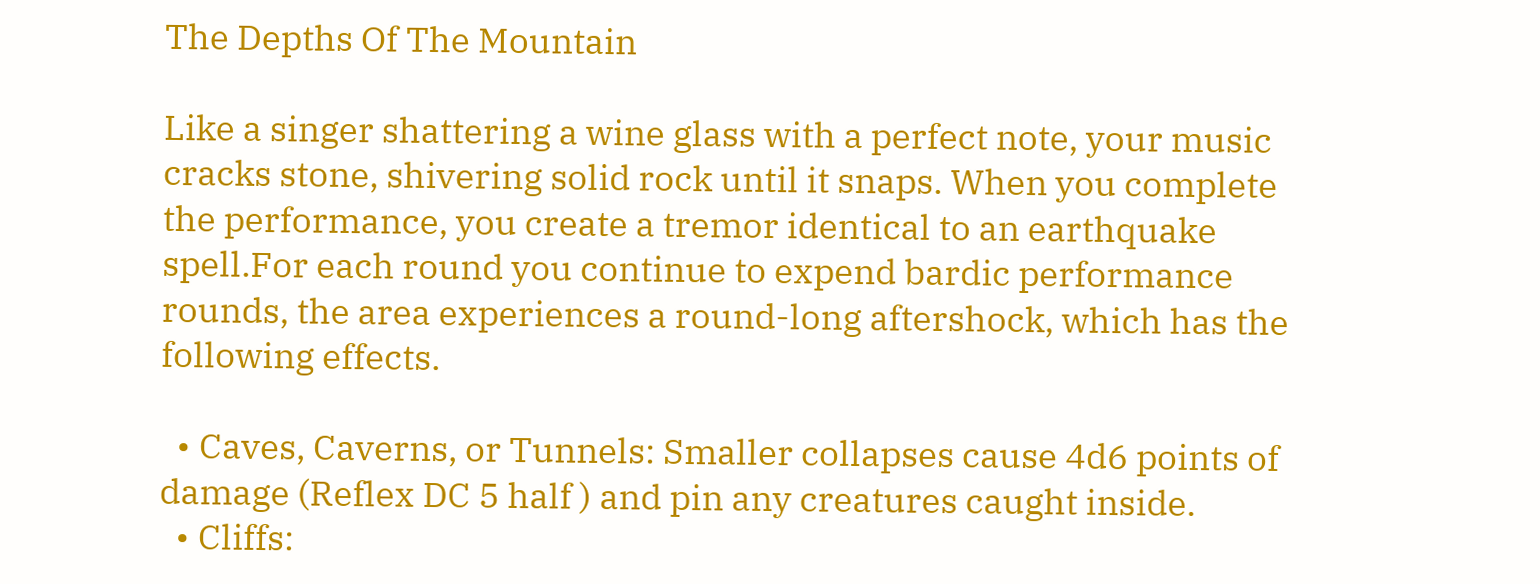The Depths Of The Mountain

Like a singer shattering a wine glass with a perfect note, your music cracks stone, shivering solid rock until it snaps. When you complete the performance, you create a tremor identical to an earthquake spell.For each round you continue to expend bardic performance rounds, the area experiences a round-long aftershock, which has the following effects.

  • Caves, Caverns, or Tunnels: Smaller collapses cause 4d6 points of damage (Reflex DC 5 half ) and pin any creatures caught inside.
  • Cliffs: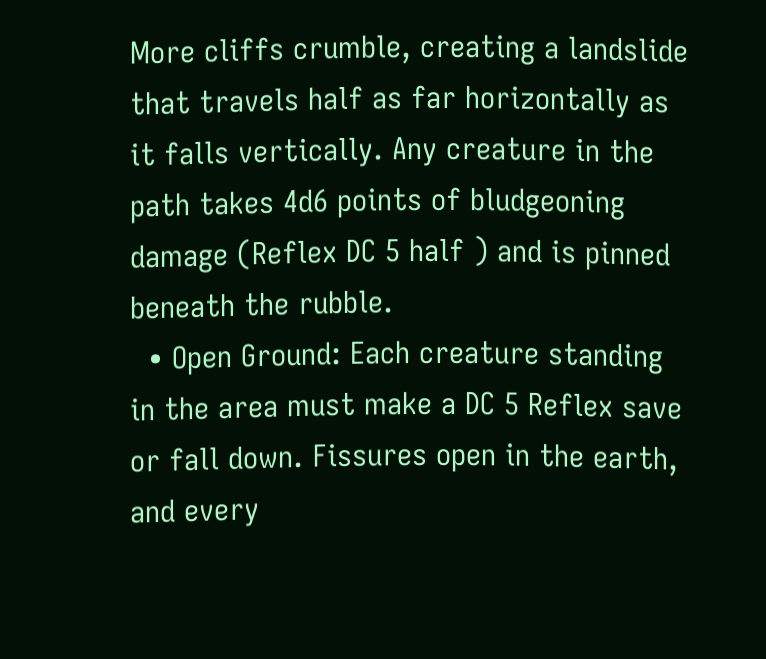More cliffs crumble, creating a landslide that travels half as far horizontally as it falls vertically. Any creature in the path takes 4d6 points of bludgeoning damage (Reflex DC 5 half ) and is pinned beneath the rubble.
  • Open Ground: Each creature standing in the area must make a DC 5 Reflex save or fall down. Fissures open in the earth, and every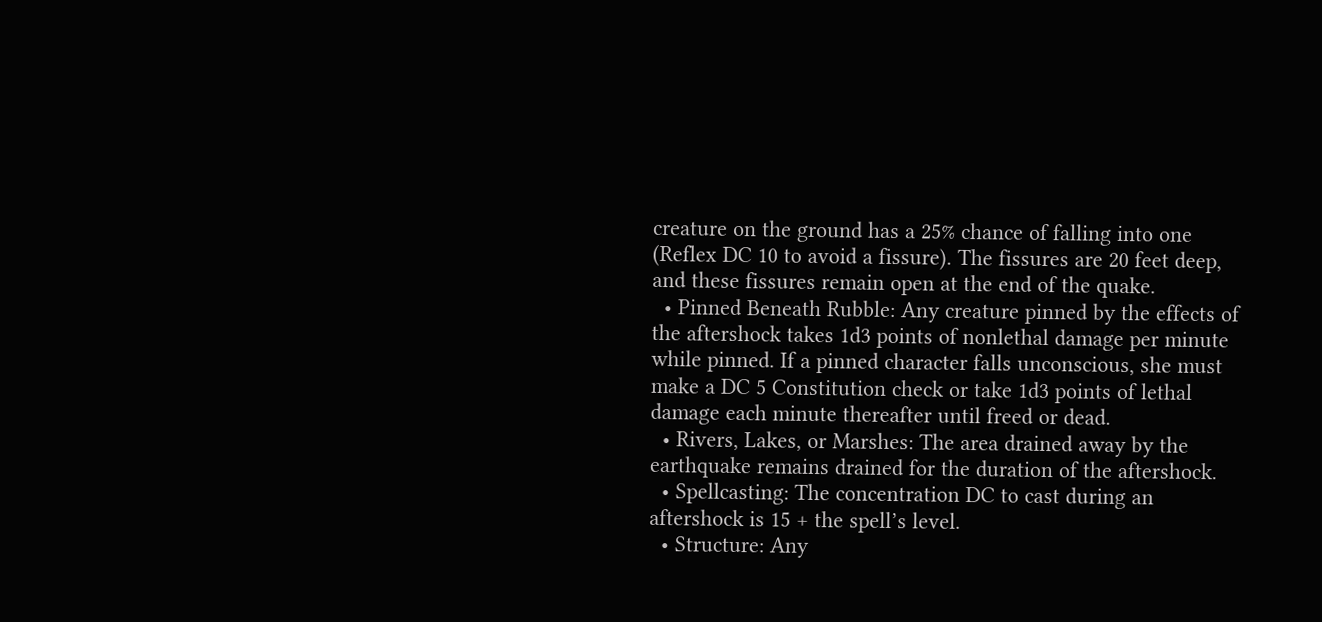creature on the ground has a 25% chance of falling into one (Reflex DC 10 to avoid a fissure). The fissures are 20 feet deep, and these fissures remain open at the end of the quake.
  • Pinned Beneath Rubble: Any creature pinned by the effects of the aftershock takes 1d3 points of nonlethal damage per minute while pinned. If a pinned character falls unconscious, she must make a DC 5 Constitution check or take 1d3 points of lethal damage each minute thereafter until freed or dead.
  • Rivers, Lakes, or Marshes: The area drained away by the earthquake remains drained for the duration of the aftershock.
  • Spellcasting: The concentration DC to cast during an aftershock is 15 + the spell’s level.
  • Structure: Any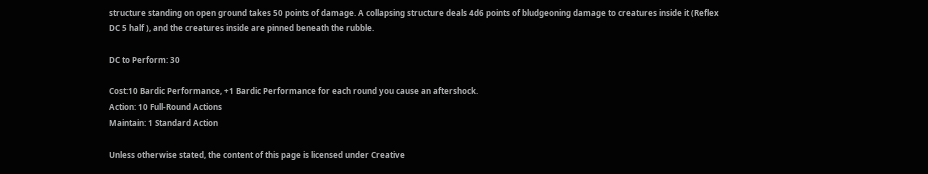structure standing on open ground takes 50 points of damage. A collapsing structure deals 4d6 points of bludgeoning damage to creatures inside it (Reflex DC 5 half ), and the creatures inside are pinned beneath the rubble.

DC to Perform: 30

Cost:10 Bardic Performance, +1 Bardic Performance for each round you cause an aftershock.
Action: 10 Full-Round Actions
Maintain: 1 Standard Action

Unless otherwise stated, the content of this page is licensed under Creative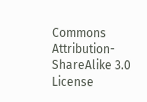Commons Attribution-ShareAlike 3.0 License